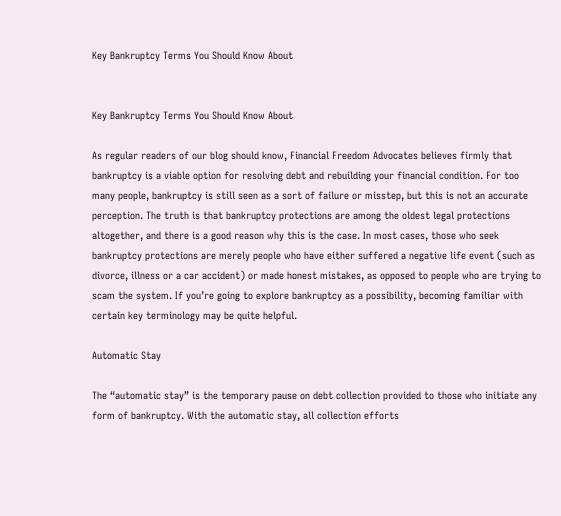Key Bankruptcy Terms You Should Know About


Key Bankruptcy Terms You Should Know About

As regular readers of our blog should know, Financial Freedom Advocates believes firmly that bankruptcy is a viable option for resolving debt and rebuilding your financial condition. For too many people, bankruptcy is still seen as a sort of failure or misstep, but this is not an accurate perception. The truth is that bankruptcy protections are among the oldest legal protections altogether, and there is a good reason why this is the case. In most cases, those who seek bankruptcy protections are merely people who have either suffered a negative life event (such as divorce, illness or a car accident) or made honest mistakes, as opposed to people who are trying to scam the system. If you’re going to explore bankruptcy as a possibility, becoming familiar with certain key terminology may be quite helpful.

Automatic Stay

The “automatic stay” is the temporary pause on debt collection provided to those who initiate any form of bankruptcy. With the automatic stay, all collection efforts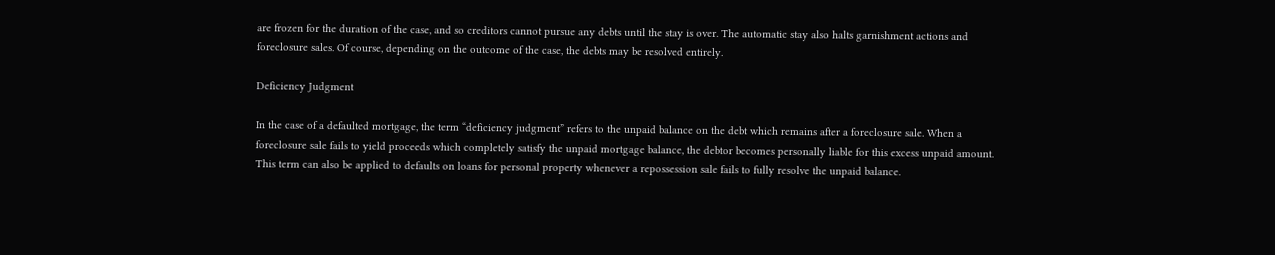are frozen for the duration of the case, and so creditors cannot pursue any debts until the stay is over. The automatic stay also halts garnishment actions and foreclosure sales. Of course, depending on the outcome of the case, the debts may be resolved entirely.

Deficiency Judgment

In the case of a defaulted mortgage, the term “deficiency judgment” refers to the unpaid balance on the debt which remains after a foreclosure sale. When a foreclosure sale fails to yield proceeds which completely satisfy the unpaid mortgage balance, the debtor becomes personally liable for this excess unpaid amount. This term can also be applied to defaults on loans for personal property whenever a repossession sale fails to fully resolve the unpaid balance.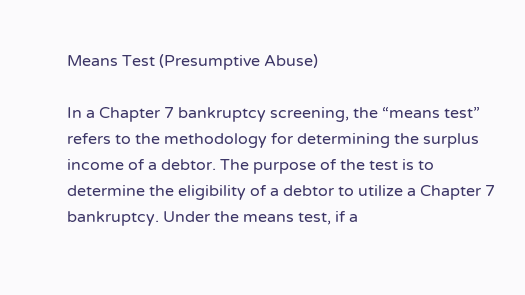Means Test (Presumptive Abuse)

In a Chapter 7 bankruptcy screening, the “means test” refers to the methodology for determining the surplus income of a debtor. The purpose of the test is to determine the eligibility of a debtor to utilize a Chapter 7 bankruptcy. Under the means test, if a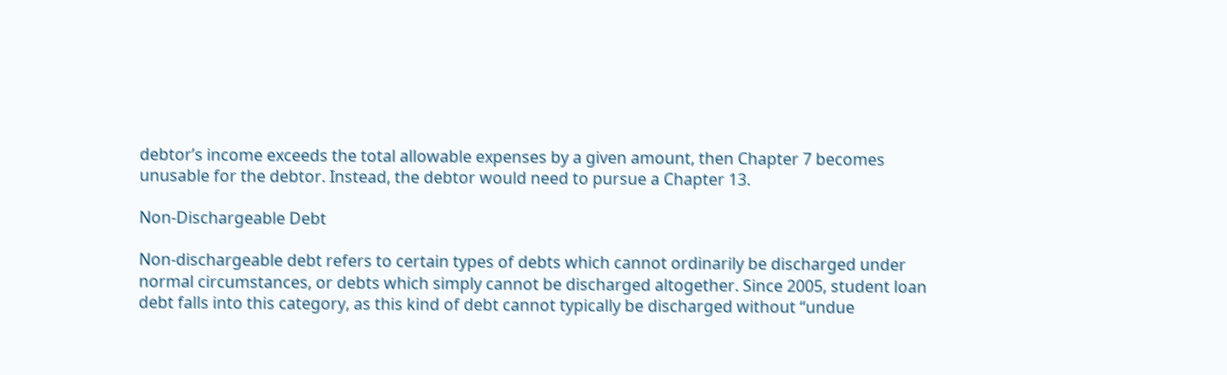debtor’s income exceeds the total allowable expenses by a given amount, then Chapter 7 becomes unusable for the debtor. Instead, the debtor would need to pursue a Chapter 13.

Non-Dischargeable Debt

Non-dischargeable debt refers to certain types of debts which cannot ordinarily be discharged under normal circumstances, or debts which simply cannot be discharged altogether. Since 2005, student loan debt falls into this category, as this kind of debt cannot typically be discharged without “undue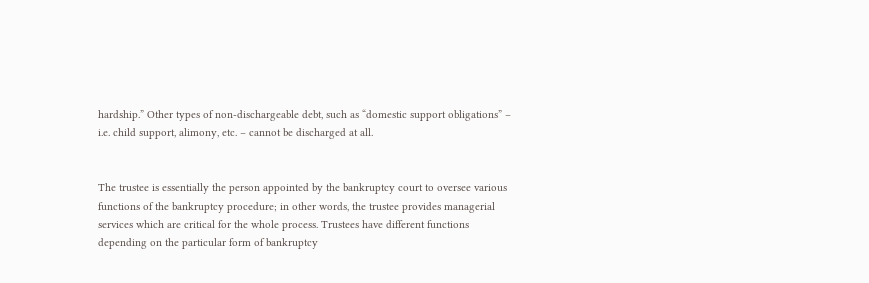hardship.” Other types of non-dischargeable debt, such as “domestic support obligations” – i.e. child support, alimony, etc. – cannot be discharged at all.


The trustee is essentially the person appointed by the bankruptcy court to oversee various functions of the bankruptcy procedure; in other words, the trustee provides managerial services which are critical for the whole process. Trustees have different functions depending on the particular form of bankruptcy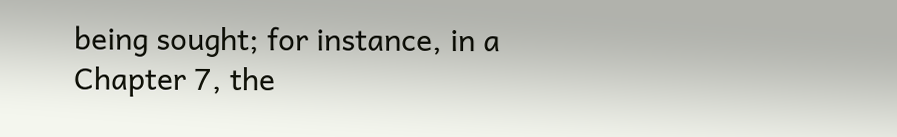being sought; for instance, in a Chapter 7, the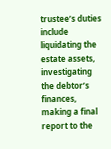trustee’s duties include liquidating the estate assets, investigating the debtor’s finances, making a final report to the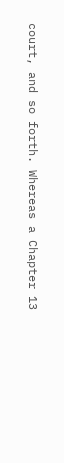court, and so forth. Whereas a Chapter 13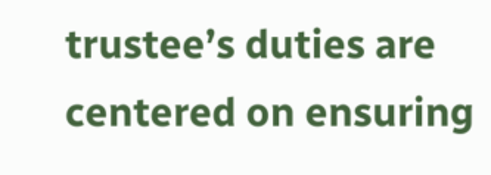trustee’s duties are centered on ensuring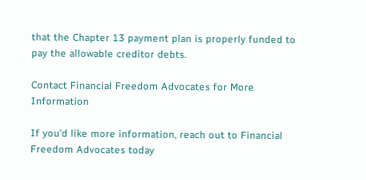that the Chapter 13 payment plan is properly funded to pay the allowable creditor debts.

Contact Financial Freedom Advocates for More Information

If you’d like more information, reach out to Financial Freedom Advocates today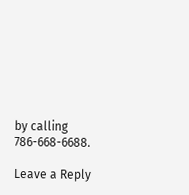by calling 786-668-6688.

Leave a Reply